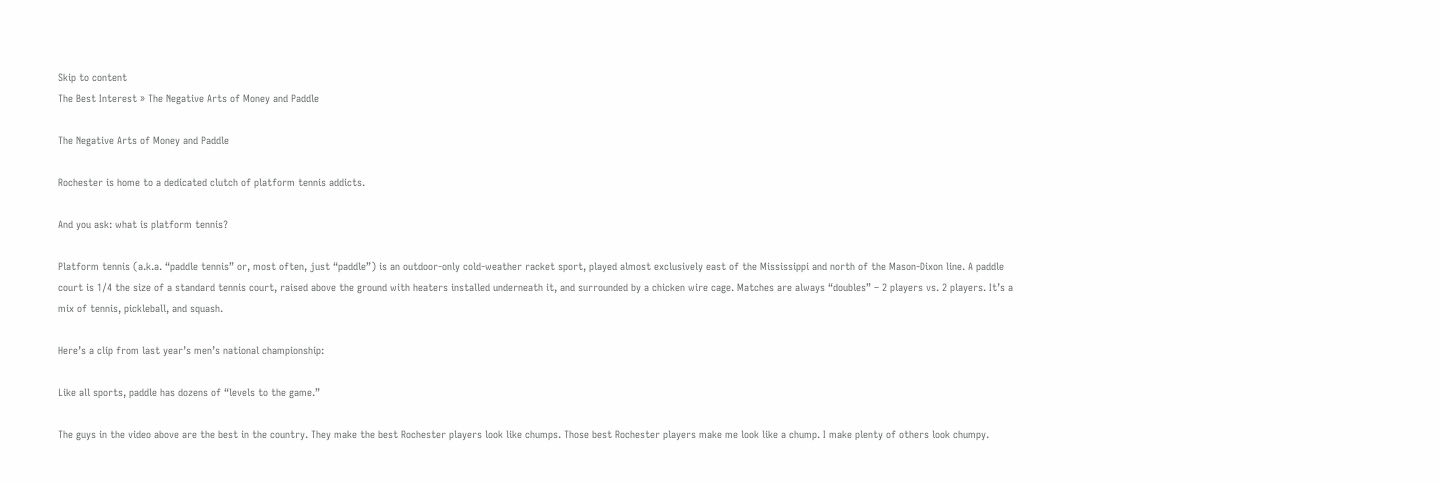Skip to content
The Best Interest » The Negative Arts of Money and Paddle

The Negative Arts of Money and Paddle

Rochester is home to a dedicated clutch of platform tennis addicts.

And you ask: what is platform tennis?

Platform tennis (a.k.a. “paddle tennis” or, most often, just “paddle”) is an outdoor-only cold-weather racket sport, played almost exclusively east of the Mississippi and north of the Mason-Dixon line. A paddle court is 1/4 the size of a standard tennis court, raised above the ground with heaters installed underneath it, and surrounded by a chicken wire cage. Matches are always “doubles” – 2 players vs. 2 players. It’s a mix of tennis, pickleball, and squash.

Here’s a clip from last year’s men’s national championship:

Like all sports, paddle has dozens of “levels to the game.”

The guys in the video above are the best in the country. They make the best Rochester players look like chumps. Those best Rochester players make me look like a chump. I make plenty of others look chumpy.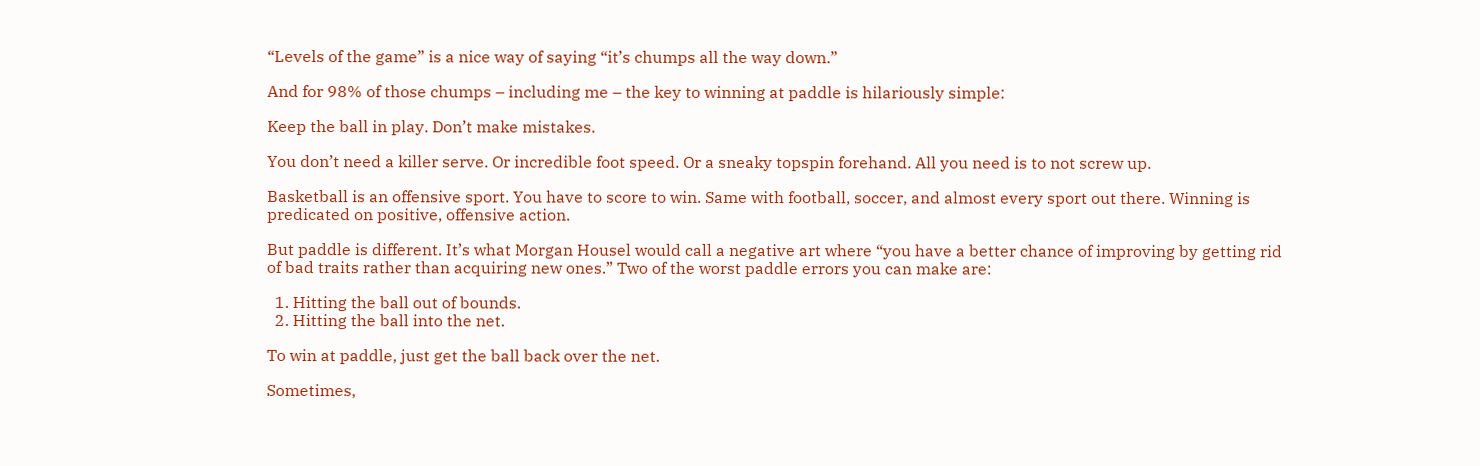“Levels of the game” is a nice way of saying “it’s chumps all the way down.”

And for 98% of those chumps – including me – the key to winning at paddle is hilariously simple:

Keep the ball in play. Don’t make mistakes.

You don’t need a killer serve. Or incredible foot speed. Or a sneaky topspin forehand. All you need is to not screw up.

Basketball is an offensive sport. You have to score to win. Same with football, soccer, and almost every sport out there. Winning is predicated on positive, offensive action.

But paddle is different. It’s what Morgan Housel would call a negative art where “you have a better chance of improving by getting rid of bad traits rather than acquiring new ones.” Two of the worst paddle errors you can make are:

  1. Hitting the ball out of bounds.
  2. Hitting the ball into the net.

To win at paddle, just get the ball back over the net.

Sometimes,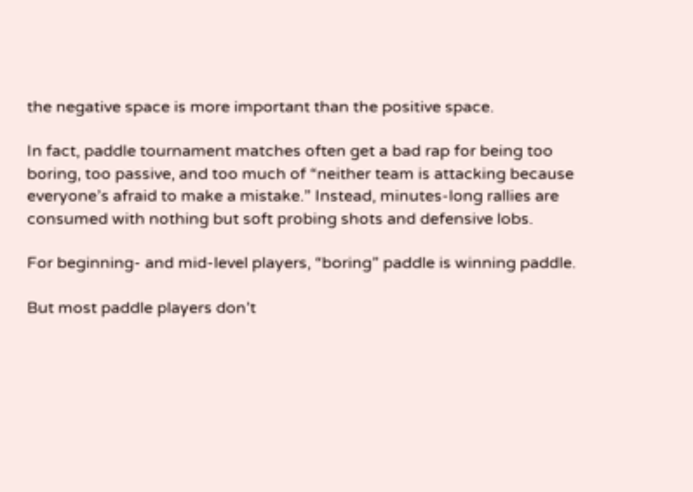the negative space is more important than the positive space.

In fact, paddle tournament matches often get a bad rap for being too boring, too passive, and too much of “neither team is attacking because everyone’s afraid to make a mistake.” Instead, minutes-long rallies are consumed with nothing but soft probing shots and defensive lobs.

For beginning- and mid-level players, “boring” paddle is winning paddle.

But most paddle players don’t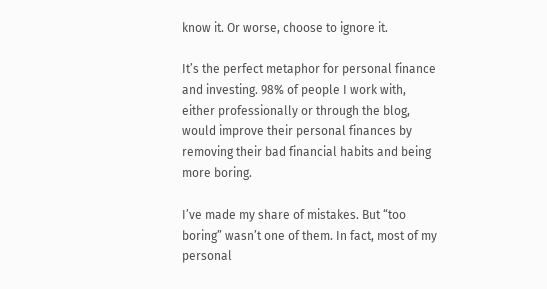know it. Or worse, choose to ignore it.

It’s the perfect metaphor for personal finance and investing. 98% of people I work with, either professionally or through the blog, would improve their personal finances by removing their bad financial habits and being more boring.

I’ve made my share of mistakes. But “too boring” wasn’t one of them. In fact, most of my personal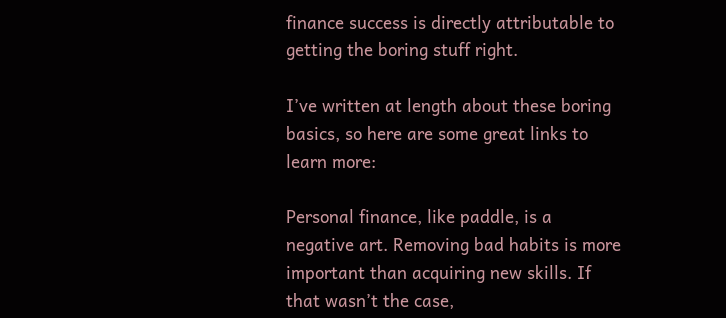finance success is directly attributable to getting the boring stuff right.

I’ve written at length about these boring basics, so here are some great links to learn more:

Personal finance, like paddle, is a negative art. Removing bad habits is more important than acquiring new skills. If that wasn’t the case,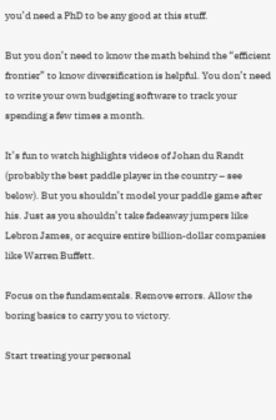you’d need a PhD to be any good at this stuff.

But you don’t need to know the math behind the “efficient frontier” to know diversification is helpful. You don’t need to write your own budgeting software to track your spending a few times a month.

It’s fun to watch highlights videos of Johan du Randt (probably the best paddle player in the country – see below). But you shouldn’t model your paddle game after his. Just as you shouldn’t take fadeaway jumpers like Lebron James, or acquire entire billion-dollar companies like Warren Buffett.

Focus on the fundamentals. Remove errors. Allow the boring basics to carry you to victory.

Start treating your personal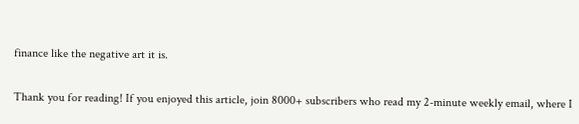finance like the negative art it is.

Thank you for reading! If you enjoyed this article, join 8000+ subscribers who read my 2-minute weekly email, where I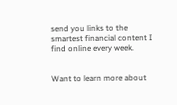send you links to the smartest financial content I find online every week.


Want to learn more about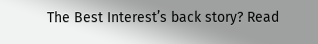The Best Interest’s back story? Read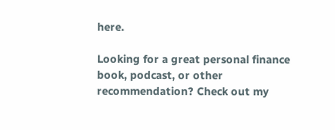here.

Looking for a great personal finance book, podcast, or other recommendation? Check out my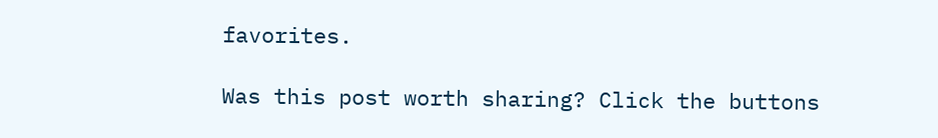favorites.

Was this post worth sharing? Click the buttons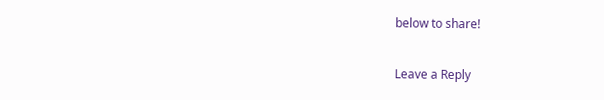below to share!

Leave a Reply